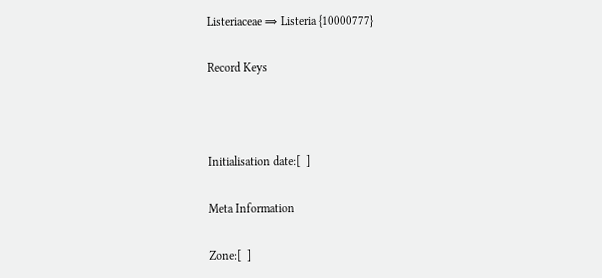Listeriaceae ⇒ Listeria {10000777}

Record Keys



Initialisation date:[  ]

Meta Information

Zone:[  ]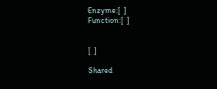Enzyme:[  ]
Function:[  ]


[  ]

Shared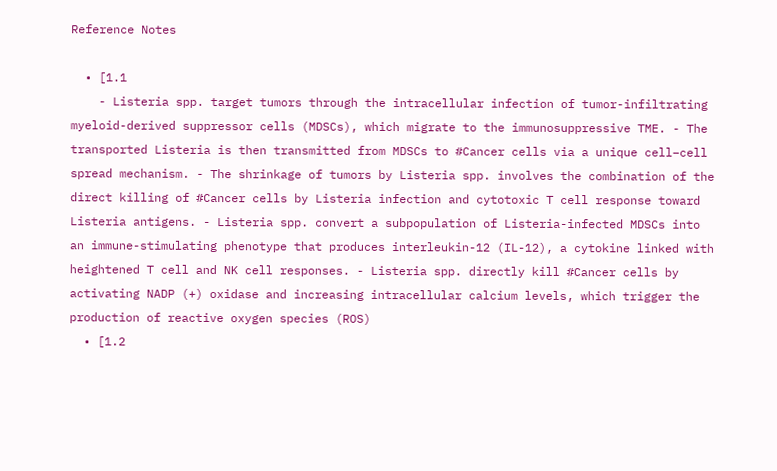Reference Notes

  • [1.1
    - Listeria spp. target tumors through the intracellular infection of tumor-infiltrating myeloid-derived suppressor cells (MDSCs), which migrate to the immunosuppressive TME. - The transported Listeria is then transmitted from MDSCs to #Cancer cells via a unique cell–cell spread mechanism. - The shrinkage of tumors by Listeria spp. involves the combination of the direct killing of #Cancer cells by Listeria infection and cytotoxic T cell response toward Listeria antigens. - Listeria spp. convert a subpopulation of Listeria-infected MDSCs into an immune-stimulating phenotype that produces interleukin-12 (IL-12), a cytokine linked with heightened T cell and NK cell responses. - Listeria spp. directly kill #Cancer cells by activating NADP (+) oxidase and increasing intracellular calcium levels, which trigger the production of reactive oxygen species (ROS)
  • [1.2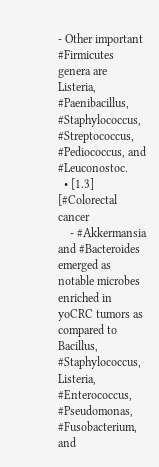- Other important #Firmicutes genera are Listeria, #Paenibacillus, #Staphylococcus, #Streptococcus, #Pediococcus, and #Leuconostoc.
  • [1.3] [#Colorectal cancer
    - #Akkermansia and #Bacteroides emerged as notable microbes enriched in yoCRC tumors as compared to Bacillus, #Staphylococcus, Listeria, #Enterococcus, #Pseudomonas, #Fusobacterium, and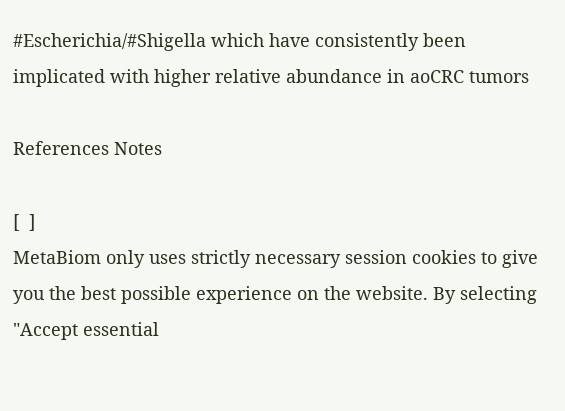#Escherichia/#Shigella which have consistently been implicated with higher relative abundance in aoCRC tumors

References Notes

[  ]
MetaBiom only uses strictly necessary session cookies to give you the best possible experience on the website. By selecting "Accept essential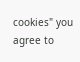cookies" you agree to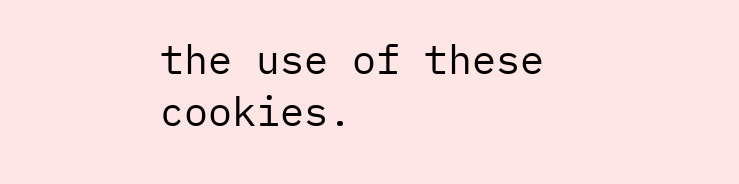the use of these cookies.